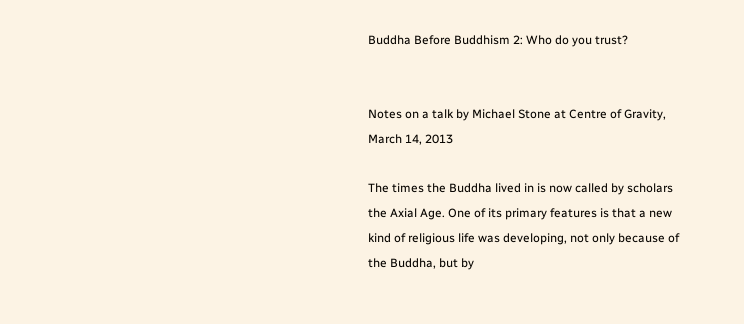Buddha Before Buddhism 2: Who do you trust?


Notes on a talk by Michael Stone at Centre of Gravity, March 14, 2013

The times the Buddha lived in is now called by scholars the Axial Age. One of its primary features is that a new kind of religious life was developing, not only because of the Buddha, but by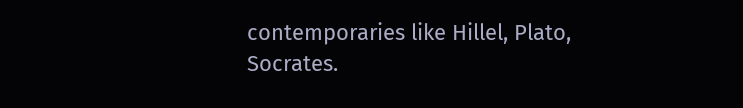contemporaries like Hillel, Plato, Socrates.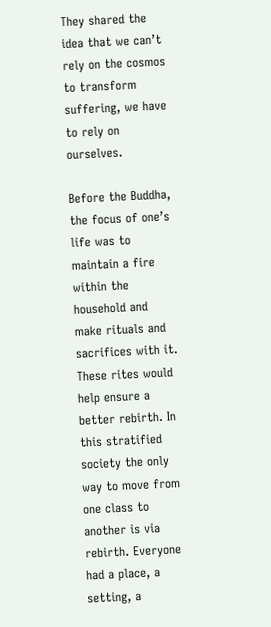They shared the idea that we can’t rely on the cosmos to transform suffering, we have to rely on ourselves.

Before the Buddha, the focus of one’s life was to maintain a fire within the household and make rituals and sacrifices with it. These rites would help ensure a better rebirth. In this stratified society the only way to move from one class to another is via rebirth. Everyone had a place, a setting, a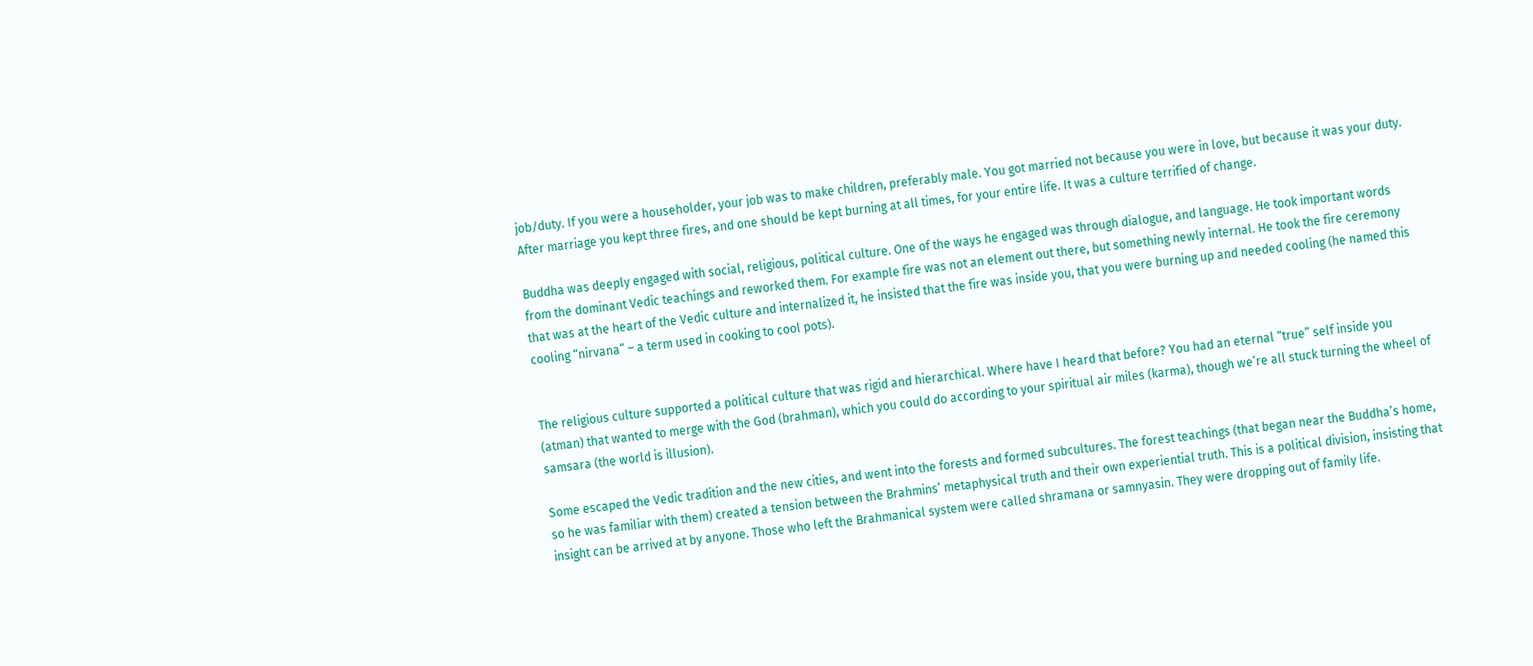job/duty. If you were a householder, your job was to make children, preferably male. You got married not because you were in love, but because it was your duty. After marriage you kept three fires, and one should be kept burning at all times, for your entire life. It was a culture terrified of change.

Buddha was deeply engaged with social, religious, political culture. One of the ways he engaged was through dialogue, and language. He took important words from the dominant Vedic teachings and reworked them. For example fire was not an element out there, but something newly internal. He took the fire ceremony that was at the heart of the Vedic culture and internalized it, he insisted that the fire was inside you, that you were burning up and needed cooling (he named this cooling “nirvana” – a term used in cooking to cool pots).


The religious culture supported a political culture that was rigid and hierarchical. Where have I heard that before? You had an eternal “true” self inside you (atman) that wanted to merge with the God (brahman), which you could do according to your spiritual air miles (karma), though we’re all stuck turning the wheel of samsara (the world is illusion).

Some escaped the Vedic tradition and the new cities, and went into the forests and formed subcultures. The forest teachings (that began near the Buddha’s home, so he was familiar with them) created a tension between the Brahmins’ metaphysical truth and their own experiential truth. This is a political division, insisting that insight can be arrived at by anyone. Those who left the Brahmanical system were called shramana or samnyasin. They were dropping out of family life.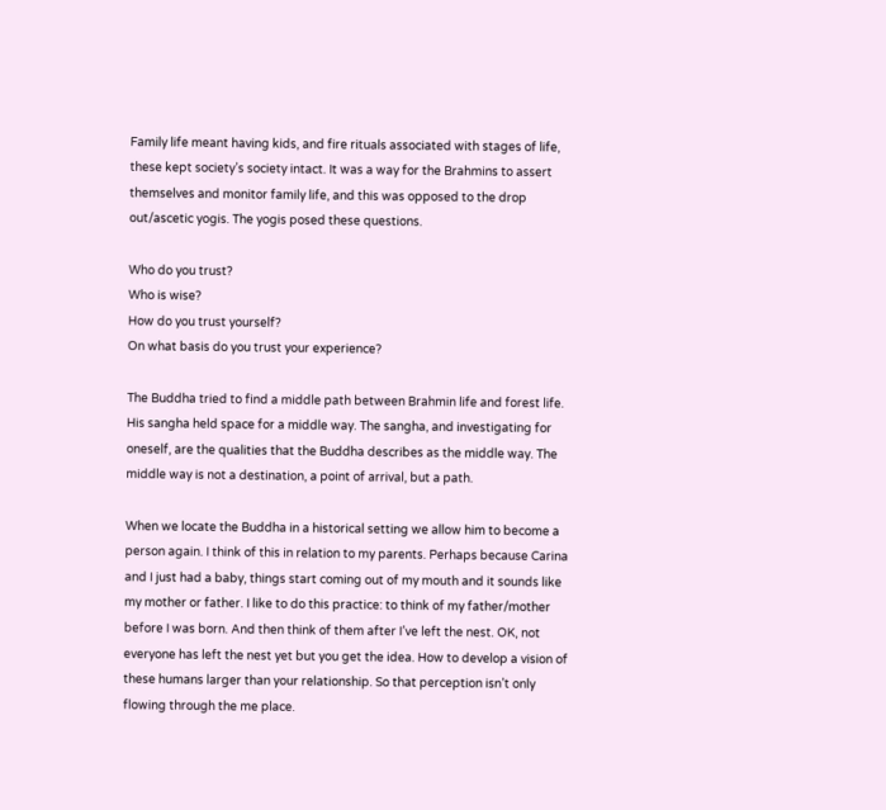Family life meant having kids, and fire rituals associated with stages of life, these kept society’s society intact. It was a way for the Brahmins to assert themselves and monitor family life, and this was opposed to the drop out/ascetic yogis. The yogis posed these questions.

Who do you trust?
Who is wise?
How do you trust yourself?
On what basis do you trust your experience?

The Buddha tried to find a middle path between Brahmin life and forest life. His sangha held space for a middle way. The sangha, and investigating for oneself, are the qualities that the Buddha describes as the middle way. The middle way is not a destination, a point of arrival, but a path.

When we locate the Buddha in a historical setting we allow him to become a person again. I think of this in relation to my parents. Perhaps because Carina and I just had a baby, things start coming out of my mouth and it sounds like my mother or father. I like to do this practice: to think of my father/mother before I was born. And then think of them after I’ve left the nest. OK, not everyone has left the nest yet but you get the idea. How to develop a vision of these humans larger than your relationship. So that perception isn’t only flowing through the me place.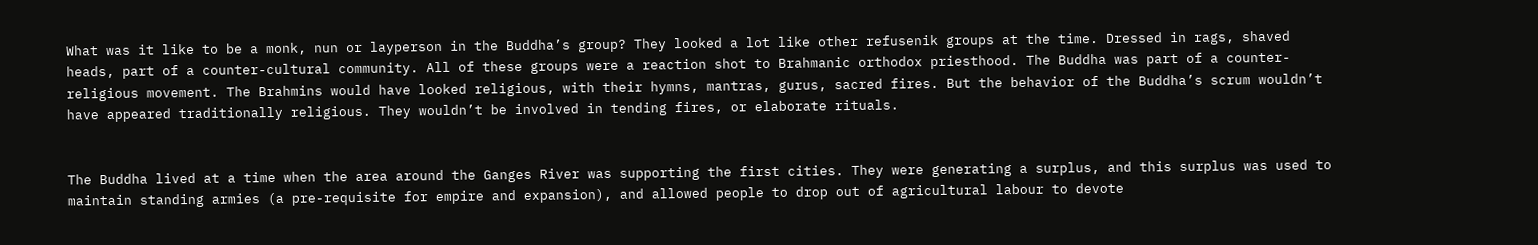What was it like to be a monk, nun or layperson in the Buddha’s group? They looked a lot like other refusenik groups at the time. Dressed in rags, shaved heads, part of a counter-cultural community. All of these groups were a reaction shot to Brahmanic orthodox priesthood. The Buddha was part of a counter-religious movement. The Brahmins would have looked religious, with their hymns, mantras, gurus, sacred fires. But the behavior of the Buddha’s scrum wouldn’t have appeared traditionally religious. They wouldn’t be involved in tending fires, or elaborate rituals.


The Buddha lived at a time when the area around the Ganges River was supporting the first cities. They were generating a surplus, and this surplus was used to maintain standing armies (a pre-requisite for empire and expansion), and allowed people to drop out of agricultural labour to devote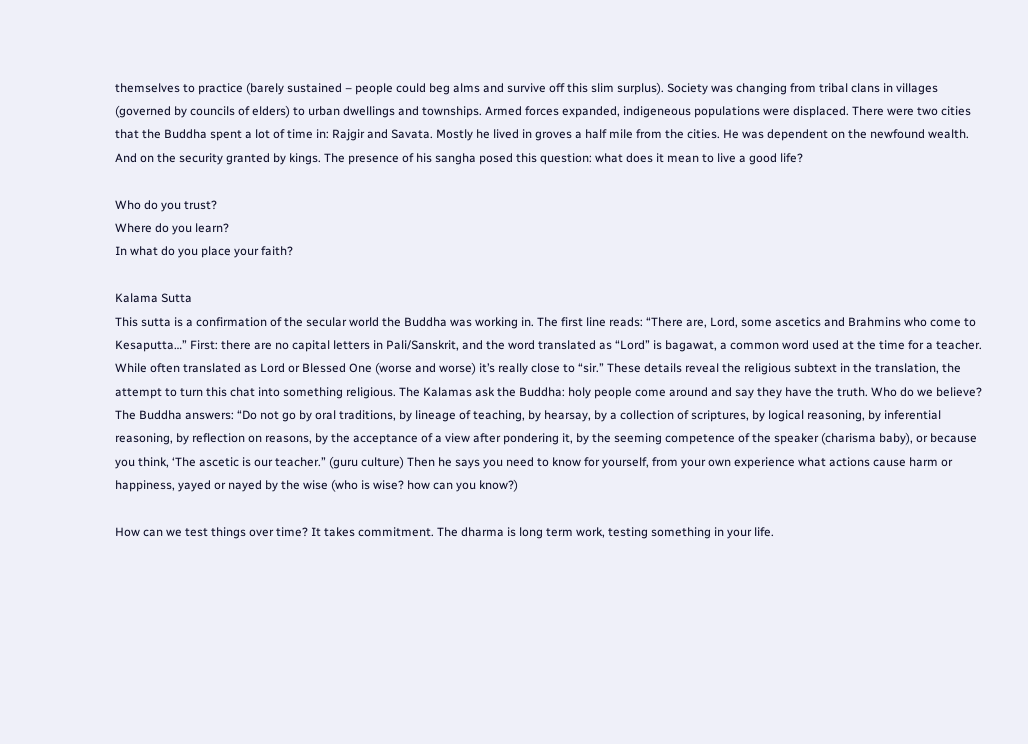themselves to practice (barely sustained – people could beg alms and survive off this slim surplus). Society was changing from tribal clans in villages (governed by councils of elders) to urban dwellings and townships. Armed forces expanded, indigeneous populations were displaced. There were two cities that the Buddha spent a lot of time in: Rajgir and Savata. Mostly he lived in groves a half mile from the cities. He was dependent on the newfound wealth. And on the security granted by kings. The presence of his sangha posed this question: what does it mean to live a good life?

Who do you trust?
Where do you learn?
In what do you place your faith?

Kalama Sutta
This sutta is a confirmation of the secular world the Buddha was working in. The first line reads: “There are, Lord, some ascetics and Brahmins who come to Kesaputta…” First: there are no capital letters in Pali/Sanskrit, and the word translated as “Lord” is bagawat, a common word used at the time for a teacher. While often translated as Lord or Blessed One (worse and worse) it’s really close to “sir.” These details reveal the religious subtext in the translation, the attempt to turn this chat into something religious. The Kalamas ask the Buddha: holy people come around and say they have the truth. Who do we believe? The Buddha answers: “Do not go by oral traditions, by lineage of teaching, by hearsay, by a collection of scriptures, by logical reasoning, by inferential reasoning, by reflection on reasons, by the acceptance of a view after pondering it, by the seeming competence of the speaker (charisma baby), or because you think, ‘The ascetic is our teacher.” (guru culture) Then he says you need to know for yourself, from your own experience what actions cause harm or happiness, yayed or nayed by the wise (who is wise? how can you know?)

How can we test things over time? It takes commitment. The dharma is long term work, testing something in your life.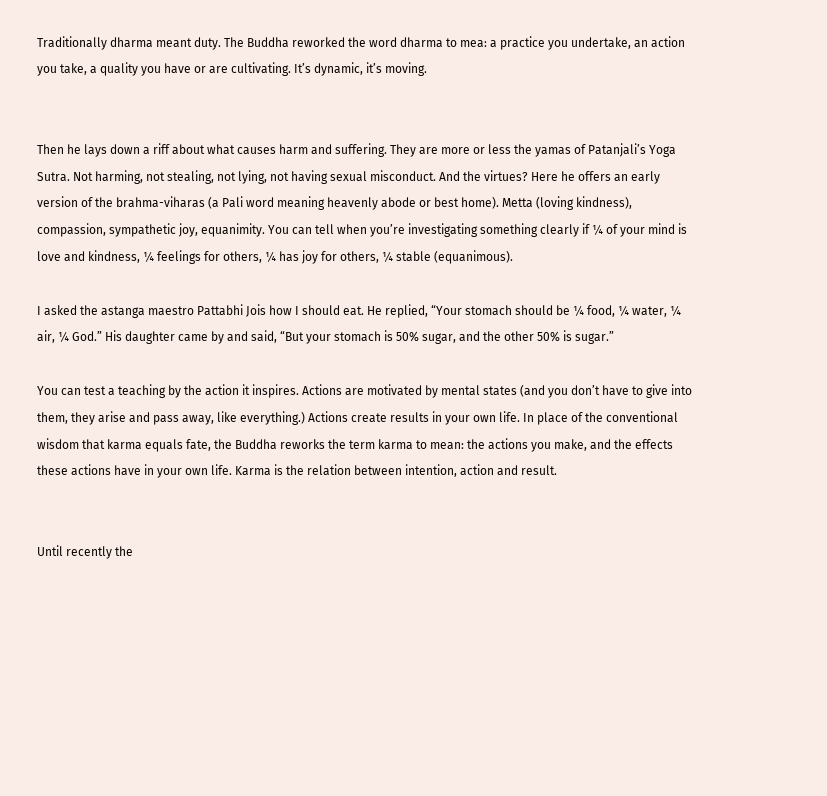Traditionally dharma meant duty. The Buddha reworked the word dharma to mea: a practice you undertake, an action you take, a quality you have or are cultivating. It’s dynamic, it’s moving.


Then he lays down a riff about what causes harm and suffering. They are more or less the yamas of Patanjali’s Yoga Sutra. Not harming, not stealing, not lying, not having sexual misconduct. And the virtues? Here he offers an early version of the brahma-viharas (a Pali word meaning heavenly abode or best home). Metta (loving kindness), compassion, sympathetic joy, equanimity. You can tell when you’re investigating something clearly if ¼ of your mind is love and kindness, ¼ feelings for others, ¼ has joy for others, ¼ stable (equanimous).

I asked the astanga maestro Pattabhi Jois how I should eat. He replied, “Your stomach should be ¼ food, ¼ water, ¼ air, ¼ God.” His daughter came by and said, “But your stomach is 50% sugar, and the other 50% is sugar.”

You can test a teaching by the action it inspires. Actions are motivated by mental states (and you don’t have to give into them, they arise and pass away, like everything.) Actions create results in your own life. In place of the conventional wisdom that karma equals fate, the Buddha reworks the term karma to mean: the actions you make, and the effects these actions have in your own life. Karma is the relation between intention, action and result.


Until recently the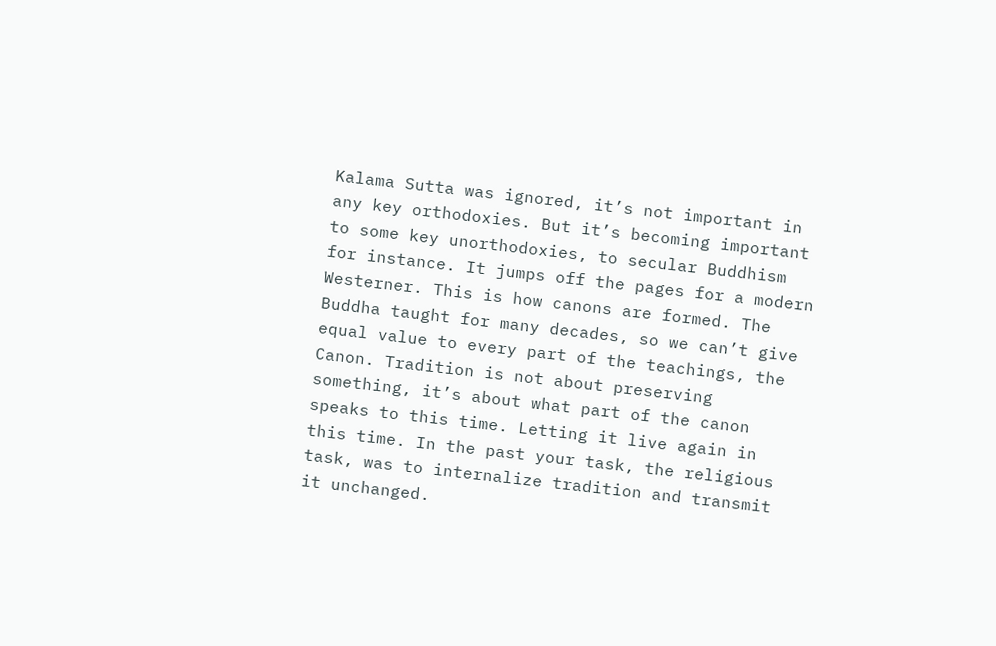Kalama Sutta was ignored, it’s not important in any key orthodoxies. But it’s becoming important to some key unorthodoxies, to secular Buddhism for instance. It jumps off the pages for a modern Westerner. This is how canons are formed. The Buddha taught for many decades, so we can’t give equal value to every part of the teachings, the Canon. Tradition is not about preserving something, it’s about what part of the canon speaks to this time. Letting it live again in this time. In the past your task, the religious task, was to internalize tradition and transmit it unchanged.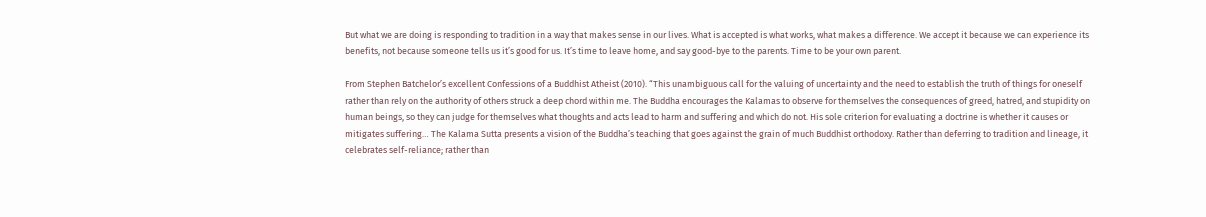But what we are doing is responding to tradition in a way that makes sense in our lives. What is accepted is what works, what makes a difference. We accept it because we can experience its benefits, not because someone tells us it’s good for us. It’s time to leave home, and say good-bye to the parents. Time to be your own parent.

From Stephen Batchelor’s excellent Confessions of a Buddhist Atheist (2010). “This unambiguous call for the valuing of uncertainty and the need to establish the truth of things for oneself rather than rely on the authority of others struck a deep chord within me. The Buddha encourages the Kalamas to observe for themselves the consequences of greed, hatred, and stupidity on human beings, so they can judge for themselves what thoughts and acts lead to harm and suffering and which do not. His sole criterion for evaluating a doctrine is whether it causes or mitigates suffering… The Kalama Sutta presents a vision of the Buddha’s teaching that goes against the grain of much Buddhist orthodoxy. Rather than deferring to tradition and lineage, it celebrates self-reliance; rather than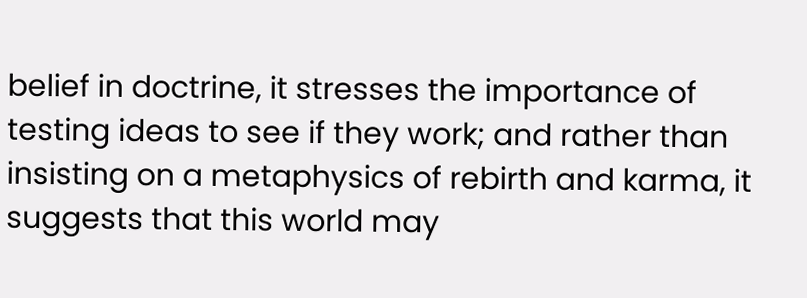belief in doctrine, it stresses the importance of testing ideas to see if they work; and rather than insisting on a metaphysics of rebirth and karma, it suggests that this world may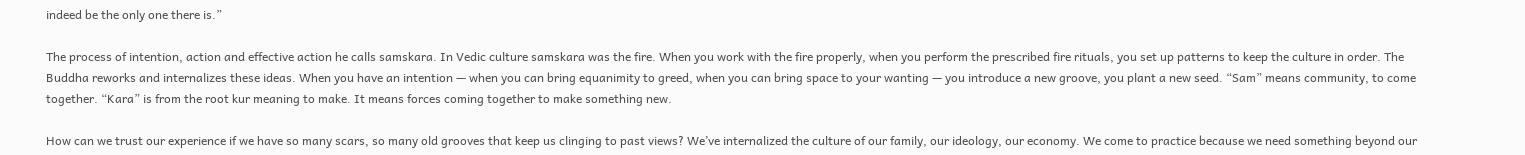indeed be the only one there is.”

The process of intention, action and effective action he calls samskara. In Vedic culture samskara was the fire. When you work with the fire properly, when you perform the prescribed fire rituals, you set up patterns to keep the culture in order. The Buddha reworks and internalizes these ideas. When you have an intention — when you can bring equanimity to greed, when you can bring space to your wanting — you introduce a new groove, you plant a new seed. “Sam” means community, to come together. “Kara” is from the root kur meaning to make. It means forces coming together to make something new.

How can we trust our experience if we have so many scars, so many old grooves that keep us clinging to past views? We’ve internalized the culture of our family, our ideology, our economy. We come to practice because we need something beyond our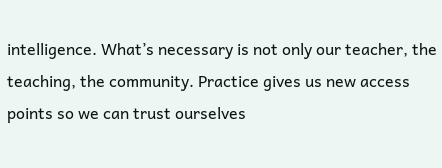intelligence. What’s necessary is not only our teacher, the teaching, the community. Practice gives us new access points so we can trust ourselves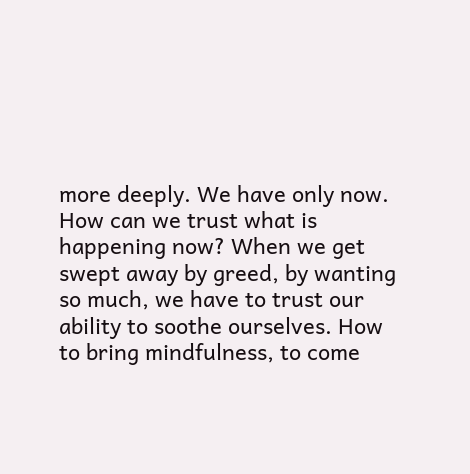more deeply. We have only now. How can we trust what is happening now? When we get swept away by greed, by wanting so much, we have to trust our ability to soothe ourselves. How to bring mindfulness, to come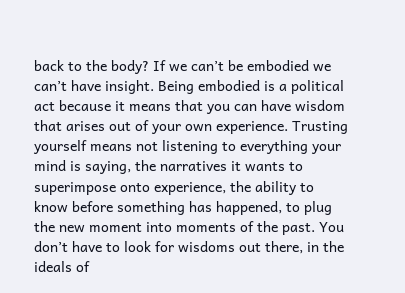back to the body? If we can’t be embodied we can’t have insight. Being embodied is a political act because it means that you can have wisdom that arises out of your own experience. Trusting yourself means not listening to everything your mind is saying, the narratives it wants to superimpose onto experience, the ability to know before something has happened, to plug the new moment into moments of the past. You don’t have to look for wisdoms out there, in the ideals of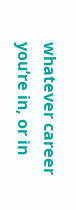whatever career you’re in, or in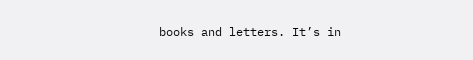books and letters. It’s in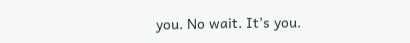you. No wait. It’s you.